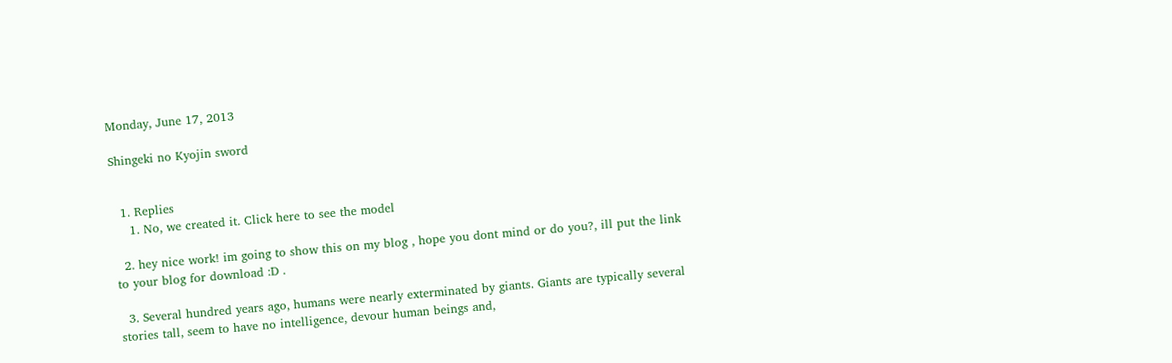Monday, June 17, 2013

Shingeki no Kyojin sword


  1. Replies
    1. No, we created it. Click here to see the model

  2. hey nice work! im going to show this on my blog , hope you dont mind or do you?, ill put the link to your blog for download :D .

  3. Several hundred years ago, humans were nearly exterminated by giants. Giants are typically several stories tall, seem to have no intelligence, devour human beings and,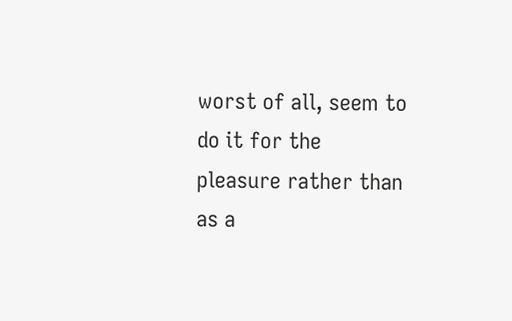worst of all, seem to do it for the pleasure rather than as a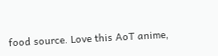food source. Love this AoT anime,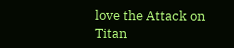love the Attack on Titan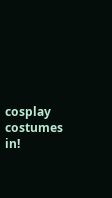cosplay costumes in!